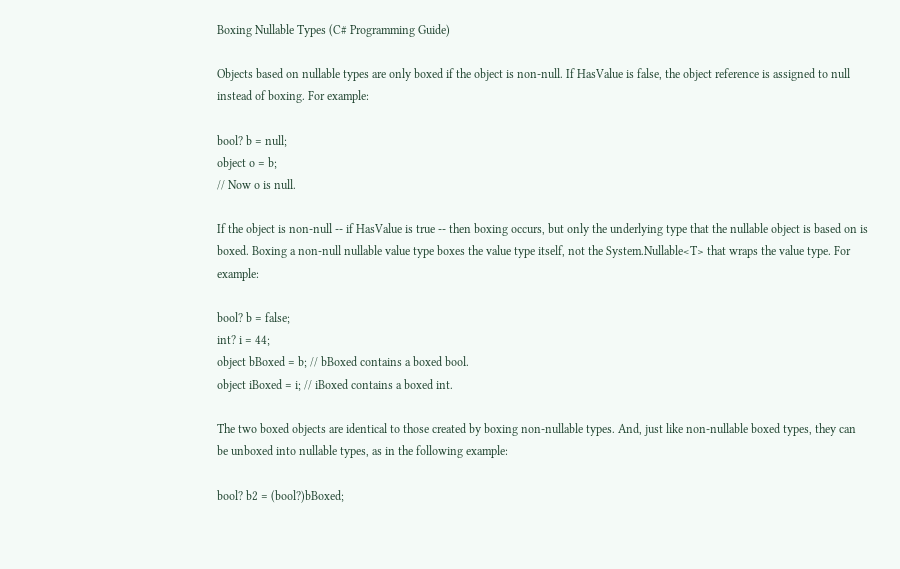Boxing Nullable Types (C# Programming Guide)

Objects based on nullable types are only boxed if the object is non-null. If HasValue is false, the object reference is assigned to null instead of boxing. For example:

bool? b = null;
object o = b;
// Now o is null.

If the object is non-null -- if HasValue is true -- then boxing occurs, but only the underlying type that the nullable object is based on is boxed. Boxing a non-null nullable value type boxes the value type itself, not the System.Nullable<T> that wraps the value type. For example:

bool? b = false;
int? i = 44;
object bBoxed = b; // bBoxed contains a boxed bool.
object iBoxed = i; // iBoxed contains a boxed int.

The two boxed objects are identical to those created by boxing non-nullable types. And, just like non-nullable boxed types, they can be unboxed into nullable types, as in the following example:

bool? b2 = (bool?)bBoxed;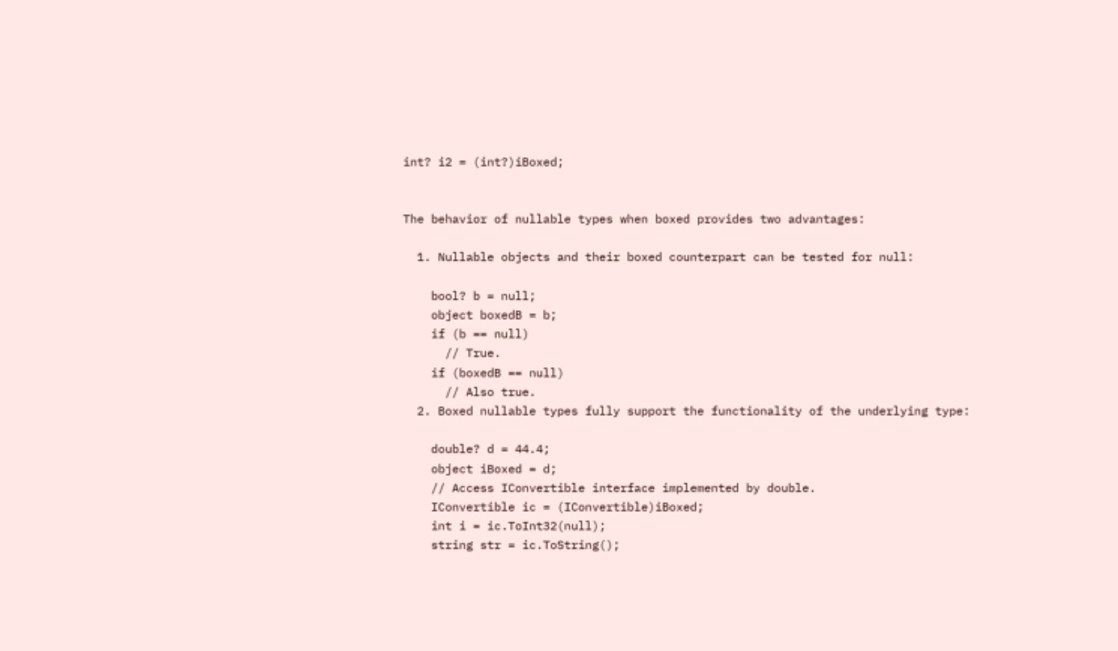int? i2 = (int?)iBoxed;


The behavior of nullable types when boxed provides two advantages:

  1. Nullable objects and their boxed counterpart can be tested for null:

    bool? b = null;
    object boxedB = b;
    if (b == null)
      // True.
    if (boxedB == null)
      // Also true.
  2. Boxed nullable types fully support the functionality of the underlying type:

    double? d = 44.4;
    object iBoxed = d;
    // Access IConvertible interface implemented by double.
    IConvertible ic = (IConvertible)iBoxed;
    int i = ic.ToInt32(null);
    string str = ic.ToString();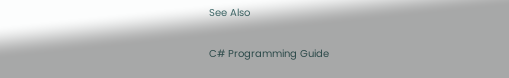See Also

C# Programming Guide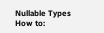Nullable Types
How to: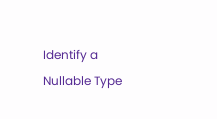Identify a Nullable Type